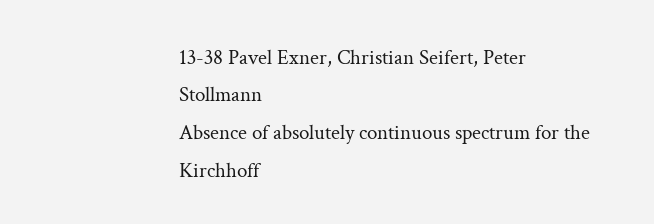13-38 Pavel Exner, Christian Seifert, Peter Stollmann
Absence of absolutely continuous spectrum for the Kirchhoff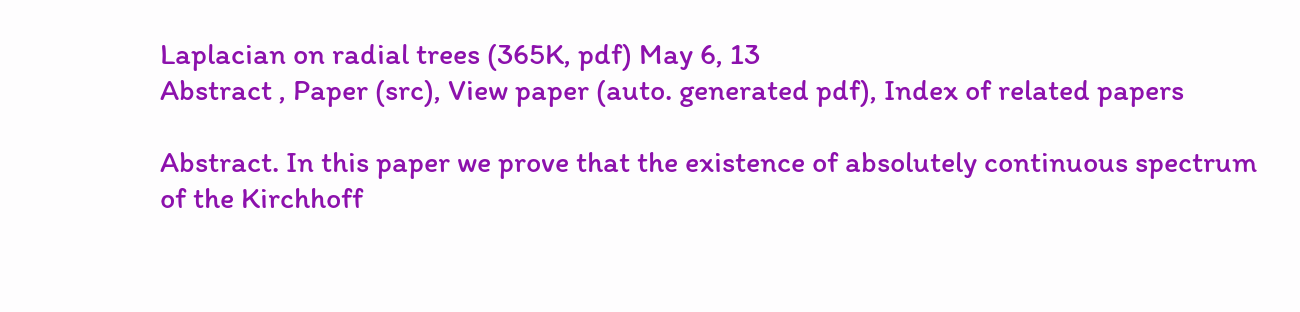Laplacian on radial trees (365K, pdf) May 6, 13
Abstract , Paper (src), View paper (auto. generated pdf), Index of related papers

Abstract. In this paper we prove that the existence of absolutely continuous spectrum of the Kirchhoff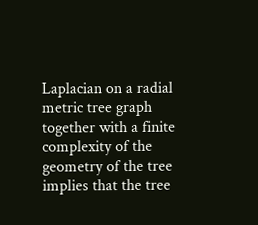Laplacian on a radial metric tree graph together with a finite complexity of the geometry of the tree implies that the tree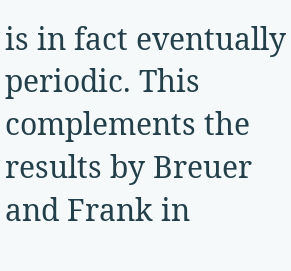is in fact eventually periodic. This complements the results by Breuer and Frank in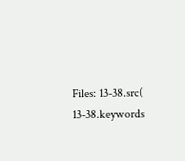Files: 13-38.src( 13-38.keywords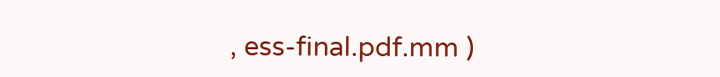, ess-final.pdf.mm )